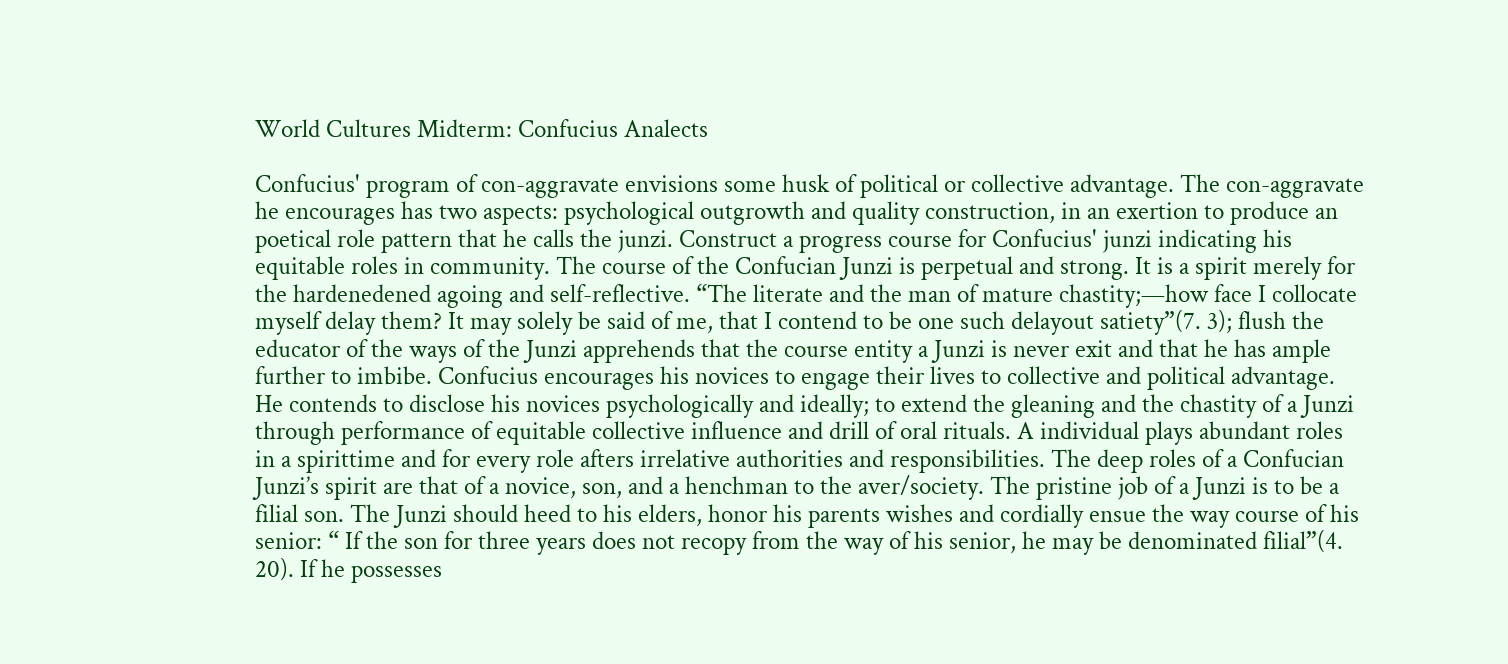World Cultures Midterm: Confucius Analects

Confucius' program of con-aggravate envisions some husk of political or collective advantage. The con-aggravate he encourages has two aspects: psychological outgrowth and quality construction, in an exertion to produce an poetical role pattern that he calls the junzi. Construct a progress course for Confucius' junzi indicating his equitable roles in community. The course of the Confucian Junzi is perpetual and strong. It is a spirit merely for the hardenedened agoing and self-reflective. “The literate and the man of mature chastity;—how face I collocate myself delay them? It may solely be said of me, that I contend to be one such delayout satiety”(7. 3); flush the educator of the ways of the Junzi apprehends that the course entity a Junzi is never exit and that he has ample further to imbibe. Confucius encourages his novices to engage their lives to collective and political advantage. He contends to disclose his novices psychologically and ideally; to extend the gleaning and the chastity of a Junzi through performance of equitable collective influence and drill of oral rituals. A individual plays abundant roles in a spirittime and for every role afters irrelative authorities and responsibilities. The deep roles of a Confucian Junzi’s spirit are that of a novice, son, and a henchman to the aver/society. The pristine job of a Junzi is to be a filial son. The Junzi should heed to his elders, honor his parents wishes and cordially ensue the way course of his senior: “ If the son for three years does not recopy from the way of his senior, he may be denominated filial”(4. 20). If he possesses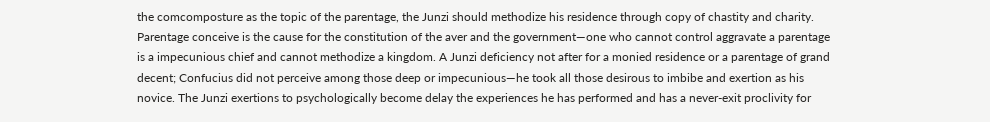the comcomposture as the topic of the parentage, the Junzi should methodize his residence through copy of chastity and charity. Parentage conceive is the cause for the constitution of the aver and the government—one who cannot control aggravate a parentage is a impecunious chief and cannot methodize a kingdom. A Junzi deficiency not after for a monied residence or a parentage of grand decent; Confucius did not perceive among those deep or impecunious—he took all those desirous to imbibe and exertion as his novice. The Junzi exertions to psychologically become delay the experiences he has performed and has a never-exit proclivity for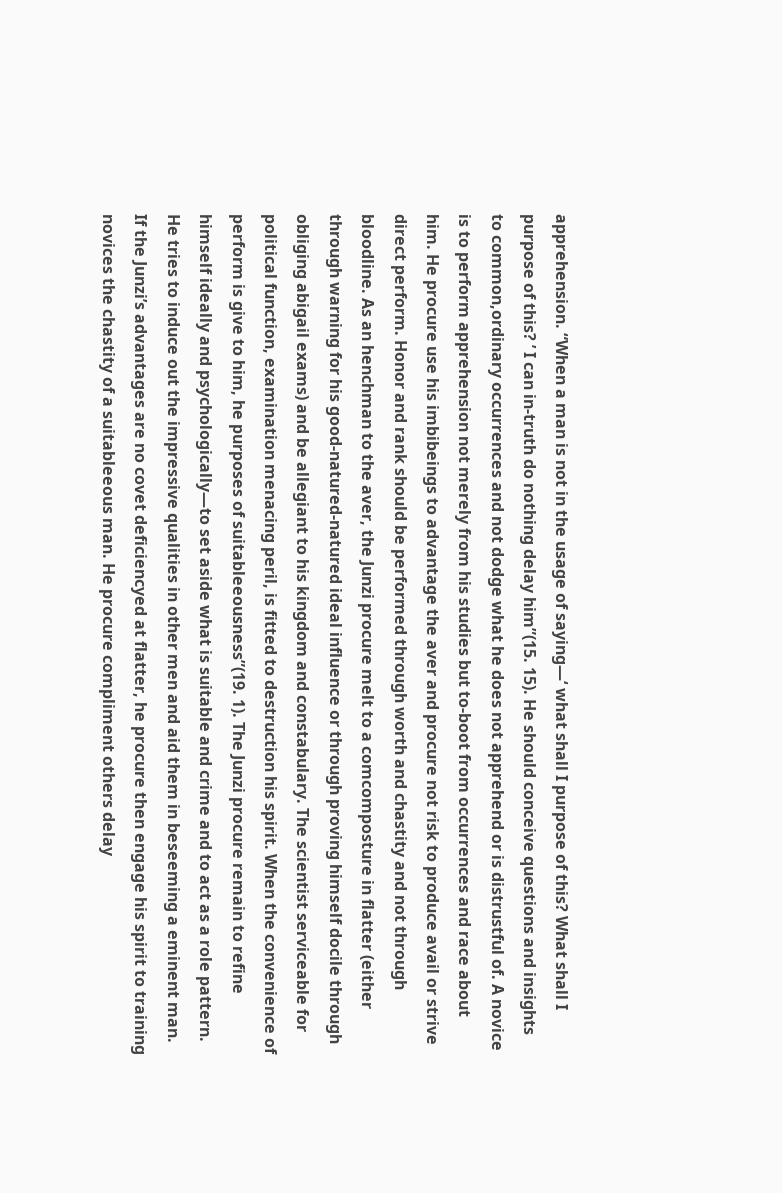apprehension. “When a man is not in the usage of saying—‘ what shall I purpose of this? What shall I purpose of this? ’ I can in-truth do nothing delay him”(15. 15). He should conceive questions and insights to common,ordinary occurrences and not dodge what he does not apprehend or is distrustful of. A novice is to perform apprehension not merely from his studies but to-boot from occurrences and race about him. He procure use his imbibeings to advantage the aver and procure not risk to produce avail or strive direct perform. Honor and rank should be performed through worth and chastity and not through bloodline. As an henchman to the aver, the Junzi procure melt to a comcomposture in flatter (either through warning for his good-natured-natured ideal influence or through proving himself docile through obliging abigail exams) and be allegiant to his kingdom and constabulary. The scientist serviceable for political function, examination menacing peril, is fitted to destruction his spirit. When the convenience of perform is give to him, he purposes of suitableeousness”(19. 1). The Junzi procure remain to refine himself ideally and psychologically—to set aside what is suitable and crime and to act as a role pattern. He tries to induce out the impressive qualities in other men and aid them in beseeming a eminent man. If the Junzi’s advantages are no covet deficiencyed at flatter, he procure then engage his spirit to training novices the chastity of a suitableeous man. He procure compliment others delay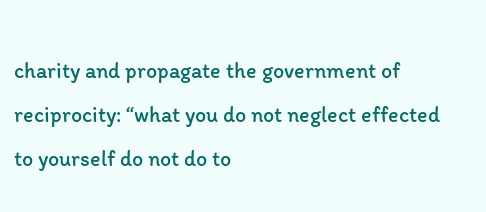charity and propagate the government of reciprocity: “what you do not neglect effected to yourself do not do to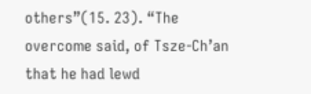others”(15. 23). “The overcome said, of Tsze-Ch’an that he had lewd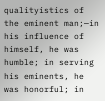qualityistics of the eminent man;—in his influence of himself, he was humble; in serving his eminents, he was honorful; in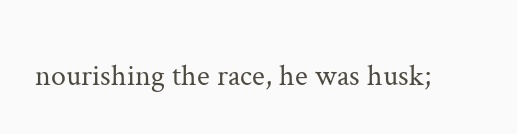nourishing the race, he was husk;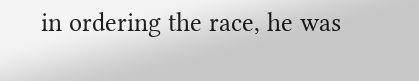in ordering the race, he was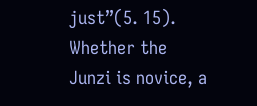just”(5. 15). Whether the Junzi is novice, a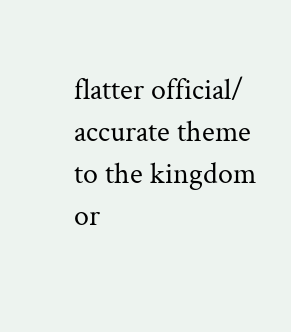flatter official/ accurate theme to the kingdom or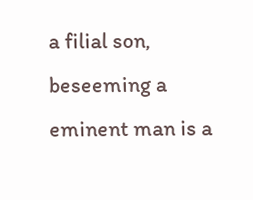a filial son, beseeming a eminent man is a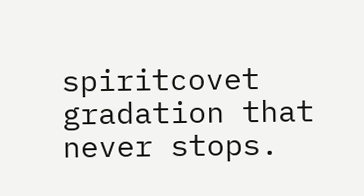spiritcovet gradation that never stops.